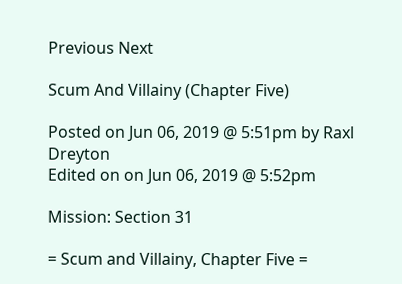Previous Next

Scum And Villainy (Chapter Five)

Posted on Jun 06, 2019 @ 5:51pm by Raxl Dreyton
Edited on on Jun 06, 2019 @ 5:52pm

Mission: Section 31

= Scum and Villainy, Chapter Five =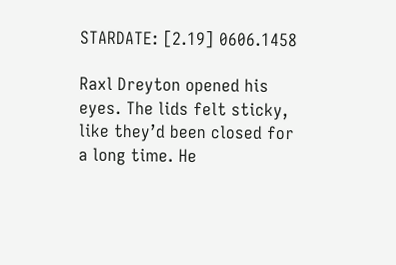STARDATE: [2.19] 0606.1458

Raxl Dreyton opened his eyes. The lids felt sticky, like they’d been closed for a long time. He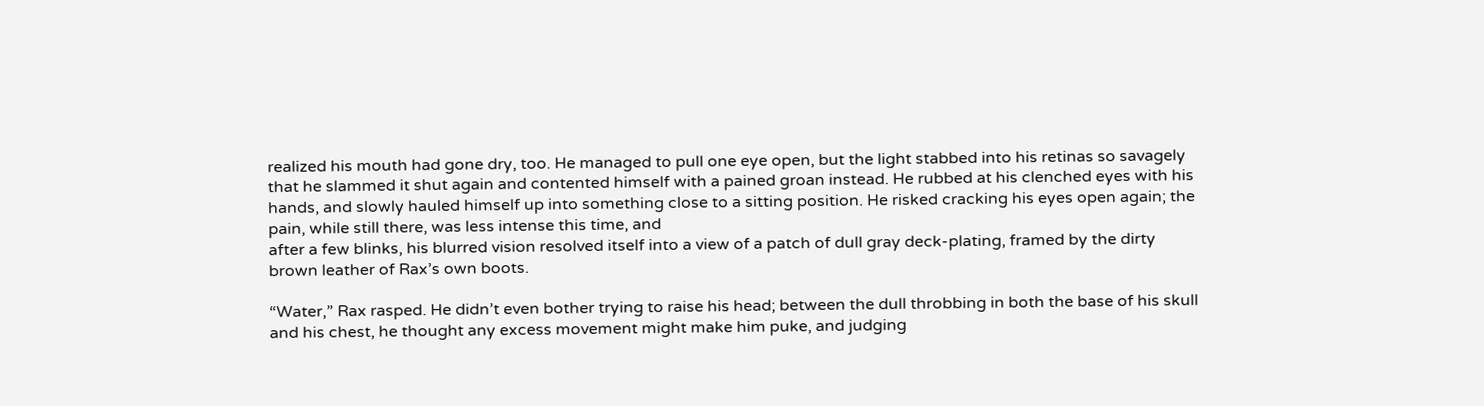realized his mouth had gone dry, too. He managed to pull one eye open, but the light stabbed into his retinas so savagely that he slammed it shut again and contented himself with a pained groan instead. He rubbed at his clenched eyes with his hands, and slowly hauled himself up into something close to a sitting position. He risked cracking his eyes open again; the pain, while still there, was less intense this time, and
after a few blinks, his blurred vision resolved itself into a view of a patch of dull gray deck-plating, framed by the dirty brown leather of Rax’s own boots.

“Water,” Rax rasped. He didn’t even bother trying to raise his head; between the dull throbbing in both the base of his skull and his chest, he thought any excess movement might make him puke, and judging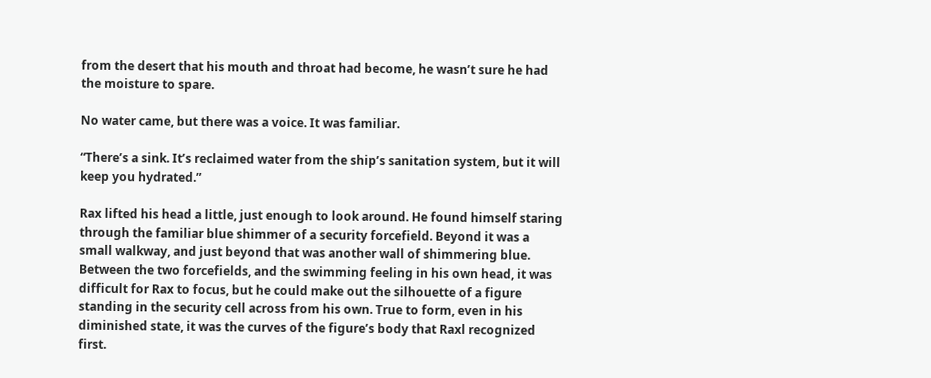from the desert that his mouth and throat had become, he wasn’t sure he had the moisture to spare.

No water came, but there was a voice. It was familiar.

“There’s a sink. It’s reclaimed water from the ship’s sanitation system, but it will keep you hydrated.”

Rax lifted his head a little, just enough to look around. He found himself staring through the familiar blue shimmer of a security forcefield. Beyond it was a small walkway, and just beyond that was another wall of shimmering blue. Between the two forcefields, and the swimming feeling in his own head, it was difficult for Rax to focus, but he could make out the silhouette of a figure standing in the security cell across from his own. True to form, even in his diminished state, it was the curves of the figure’s body that Raxl recognized first.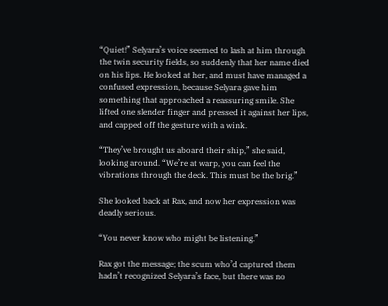“Quiet!” Selyara’s voice seemed to lash at him through the twin security fields, so suddenly that her name died on his lips. He looked at her, and must have managed a confused expression, because Selyara gave him something that approached a reassuring smile. She lifted one slender finger and pressed it against her lips, and capped off the gesture with a wink.

“They’ve brought us aboard their ship,” she said, looking around. “We’re at warp, you can feel the vibrations through the deck. This must be the brig.”

She looked back at Rax, and now her expression was deadly serious.

“You never know who might be listening.”

Rax got the message; the scum who’d captured them hadn’t recognized Selyara’s face, but there was no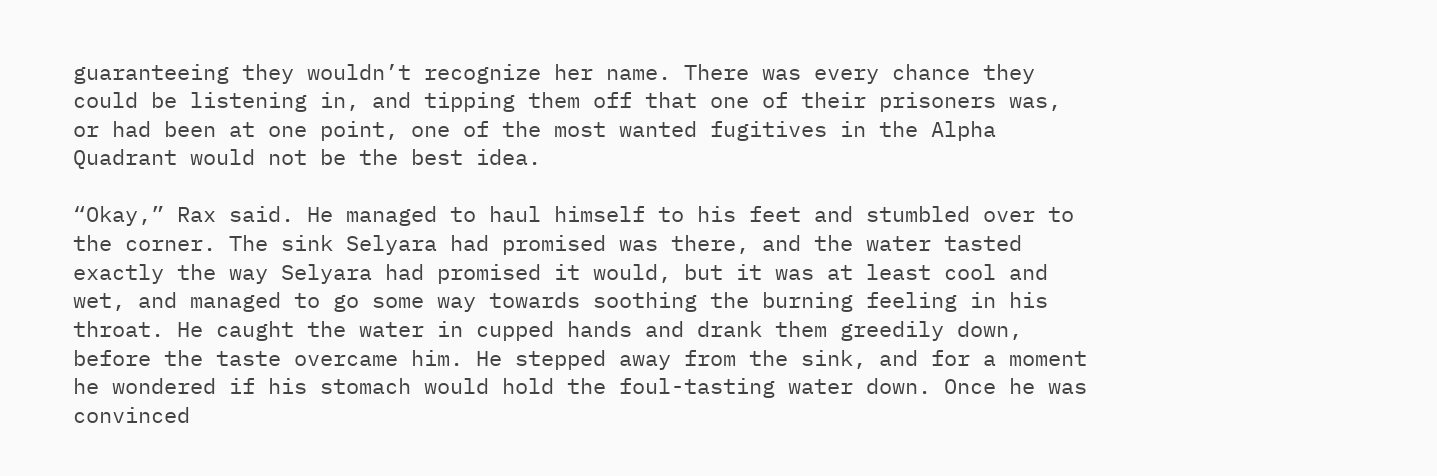guaranteeing they wouldn’t recognize her name. There was every chance they could be listening in, and tipping them off that one of their prisoners was, or had been at one point, one of the most wanted fugitives in the Alpha Quadrant would not be the best idea.

“Okay,” Rax said. He managed to haul himself to his feet and stumbled over to the corner. The sink Selyara had promised was there, and the water tasted exactly the way Selyara had promised it would, but it was at least cool and wet, and managed to go some way towards soothing the burning feeling in his throat. He caught the water in cupped hands and drank them greedily down, before the taste overcame him. He stepped away from the sink, and for a moment he wondered if his stomach would hold the foul-tasting water down. Once he was convinced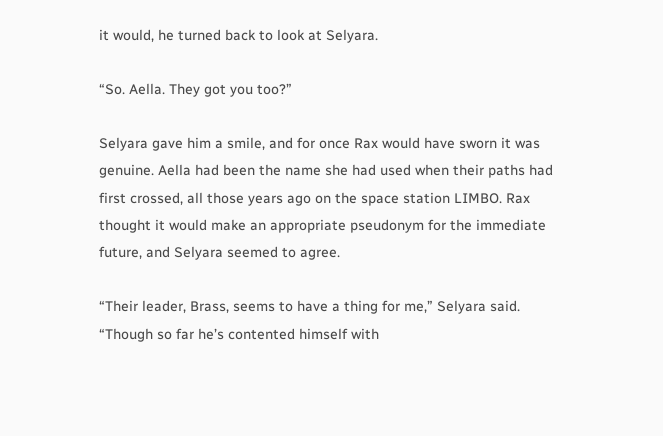it would, he turned back to look at Selyara.

“So. Aella. They got you too?”

Selyara gave him a smile, and for once Rax would have sworn it was genuine. Aella had been the name she had used when their paths had first crossed, all those years ago on the space station LIMBO. Rax thought it would make an appropriate pseudonym for the immediate future, and Selyara seemed to agree.

“Their leader, Brass, seems to have a thing for me,” Selyara said. “Though so far he’s contented himself with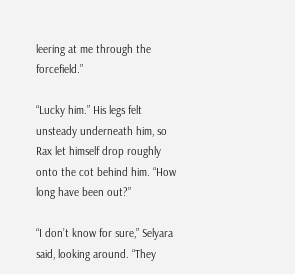leering at me through the forcefield.”

“Lucky him.” His legs felt unsteady underneath him, so Rax let himself drop roughly onto the cot behind him. “How long have been out?”

“I don’t know for sure,” Selyara said, looking around. “They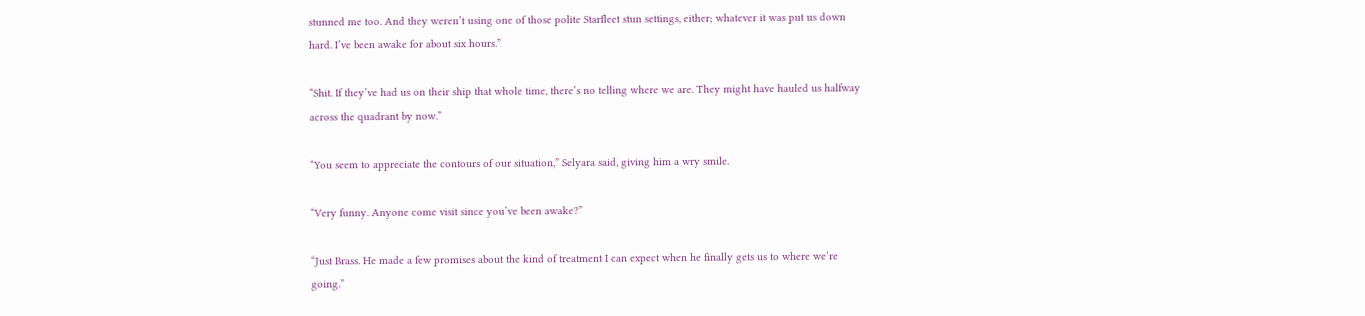stunned me too. And they weren’t using one of those polite Starfleet stun settings, either; whatever it was put us down hard. I’ve been awake for about six hours.”

“Shit. If they’ve had us on their ship that whole time, there’s no telling where we are. They might have hauled us halfway across the quadrant by now.”

“You seem to appreciate the contours of our situation,” Selyara said, giving him a wry smile.

“Very funny. Anyone come visit since you’ve been awake?”

“Just Brass. He made a few promises about the kind of treatment I can expect when he finally gets us to where we’re going.”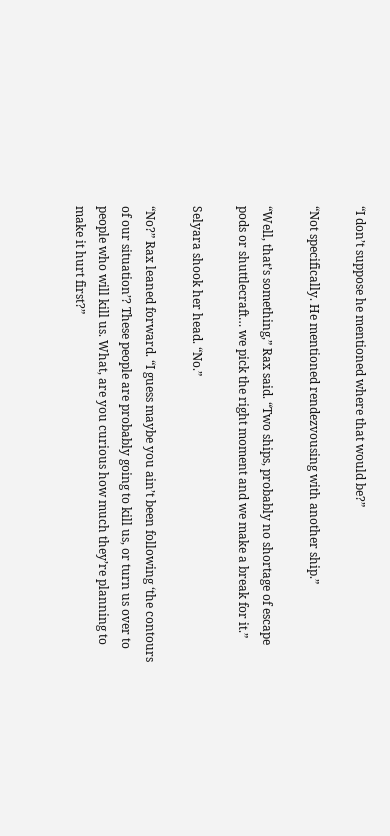“I don’t suppose he mentioned where that would be?”

“Not specifically. He mentioned rendezvousing with another ship.”

“Well, that’s something,” Rax said. “Two ships, probably no shortage of escape pods or shuttlecraft… we pick the right moment and we make a break for it.”

Selyara shook her head. “No.”

“No?” Rax leaned forward. “I guess maybe you ain’t been following ‘the contours of our situation’? These people are probably going to kill us, or turn us over to people who will kill us. What, are you curious how much they’re planning to make it hurt first?”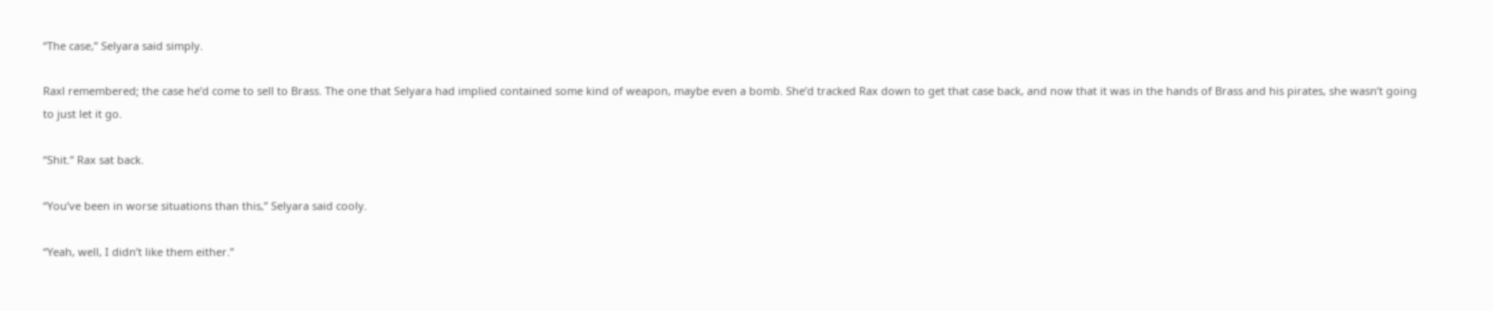“The case,” Selyara said simply.

Raxl remembered; the case he’d come to sell to Brass. The one that Selyara had implied contained some kind of weapon, maybe even a bomb. She’d tracked Rax down to get that case back, and now that it was in the hands of Brass and his pirates, she wasn’t going to just let it go.

“Shit.” Rax sat back.

“You’ve been in worse situations than this,” Selyara said cooly.

“Yeah, well, I didn’t like them either.”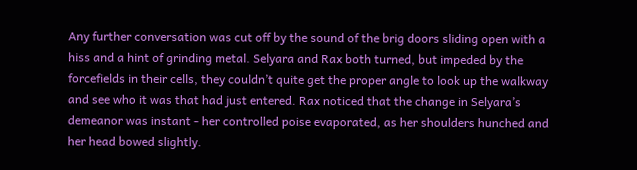Any further conversation was cut off by the sound of the brig doors sliding open with a hiss and a hint of grinding metal. Selyara and Rax both turned, but impeded by the forcefields in their cells, they couldn’t quite get the proper angle to look up the walkway and see who it was that had just entered. Rax noticed that the change in Selyara’s demeanor was instant - her controlled poise evaporated, as her shoulders hunched and her head bowed slightly.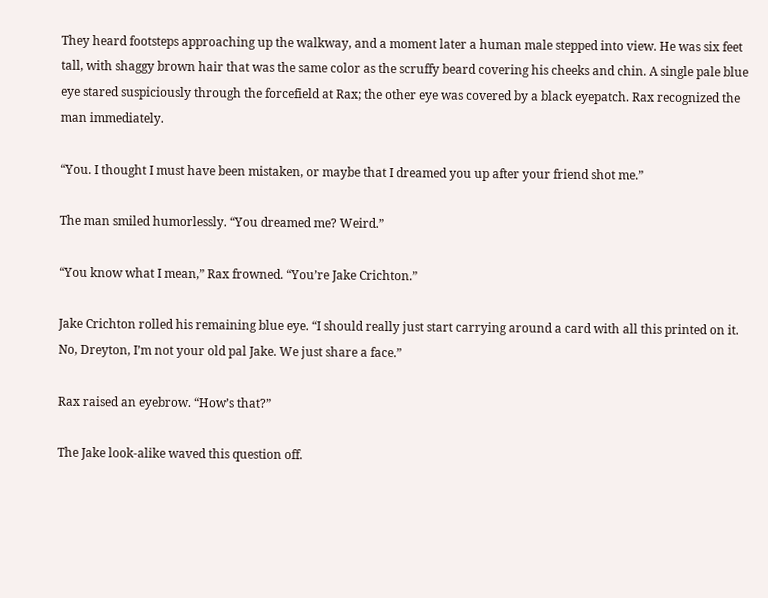They heard footsteps approaching up the walkway, and a moment later a human male stepped into view. He was six feet tall, with shaggy brown hair that was the same color as the scruffy beard covering his cheeks and chin. A single pale blue eye stared suspiciously through the forcefield at Rax; the other eye was covered by a black eyepatch. Rax recognized the man immediately.

“You. I thought I must have been mistaken, or maybe that I dreamed you up after your friend shot me.”

The man smiled humorlessly. “You dreamed me? Weird.”

“You know what I mean,” Rax frowned. “You’re Jake Crichton.”

Jake Crichton rolled his remaining blue eye. “I should really just start carrying around a card with all this printed on it. No, Dreyton, I’m not your old pal Jake. We just share a face.”

Rax raised an eyebrow. “How’s that?”

The Jake look-alike waved this question off.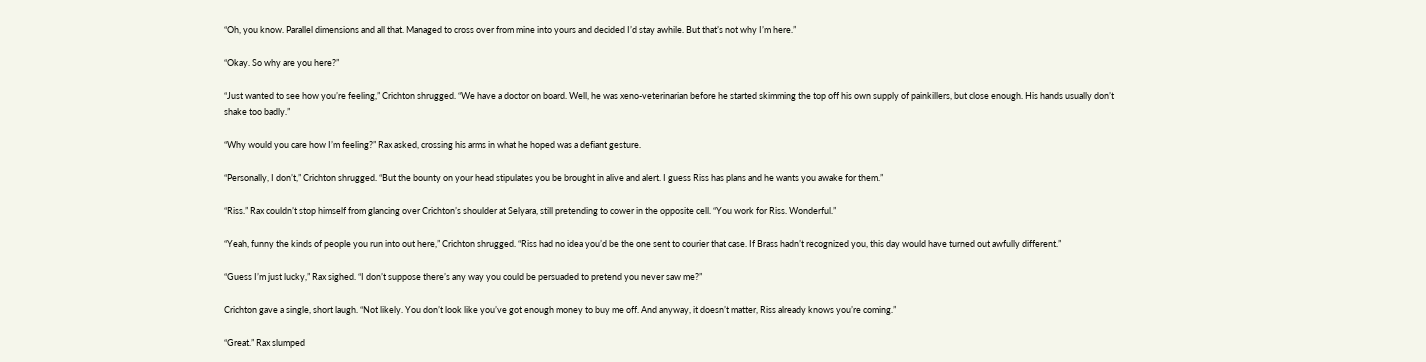“Oh, you know. Parallel dimensions and all that. Managed to cross over from mine into yours and decided I’d stay awhile. But that’s not why I’m here.”

“Okay. So why are you here?”

“Just wanted to see how you’re feeling,” Crichton shrugged. “We have a doctor on board. Well, he was xeno-veterinarian before he started skimming the top off his own supply of painkillers, but close enough. His hands usually don’t shake too badly.”

“Why would you care how I’m feeling?” Rax asked, crossing his arms in what he hoped was a defiant gesture.

“Personally, I don’t,” Crichton shrugged. “But the bounty on your head stipulates you be brought in alive and alert. I guess Riss has plans and he wants you awake for them.”

“Riss.” Rax couldn’t stop himself from glancing over Crichton’s shoulder at Selyara, still pretending to cower in the opposite cell. “You work for Riss. Wonderful.”

“Yeah, funny the kinds of people you run into out here,” Crichton shrugged. “Riss had no idea you’d be the one sent to courier that case. If Brass hadn’t recognized you, this day would have turned out awfully different.”

“Guess I’m just lucky,” Rax sighed. “I don’t suppose there’s any way you could be persuaded to pretend you never saw me?”

Crichton gave a single, short laugh. “Not likely. You don’t look like you’ve got enough money to buy me off. And anyway, it doesn’t matter, Riss already knows you’re coming.”

“Great.” Rax slumped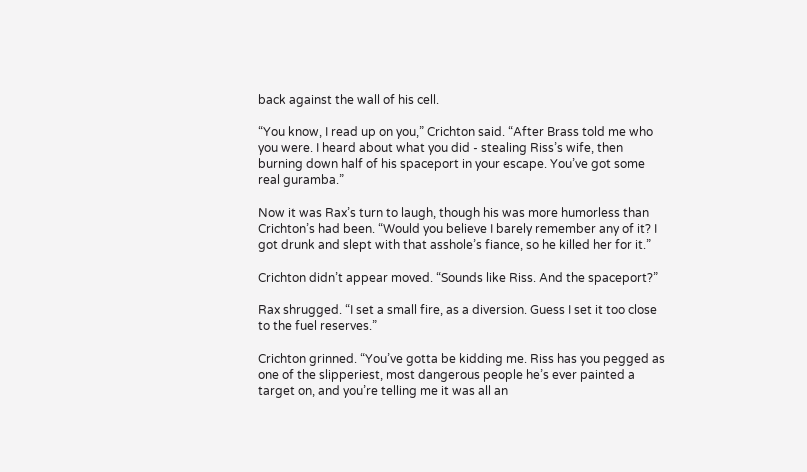back against the wall of his cell.

“You know, I read up on you,” Crichton said. “After Brass told me who you were. I heard about what you did - stealing Riss’s wife, then burning down half of his spaceport in your escape. You’ve got some real guramba.”

Now it was Rax’s turn to laugh, though his was more humorless than Crichton’s had been. “Would you believe I barely remember any of it? I got drunk and slept with that asshole’s fiance, so he killed her for it.”

Crichton didn’t appear moved. “Sounds like Riss. And the spaceport?”

Rax shrugged. “I set a small fire, as a diversion. Guess I set it too close to the fuel reserves.”

Crichton grinned. “You’ve gotta be kidding me. Riss has you pegged as one of the slipperiest, most dangerous people he’s ever painted a target on, and you’re telling me it was all an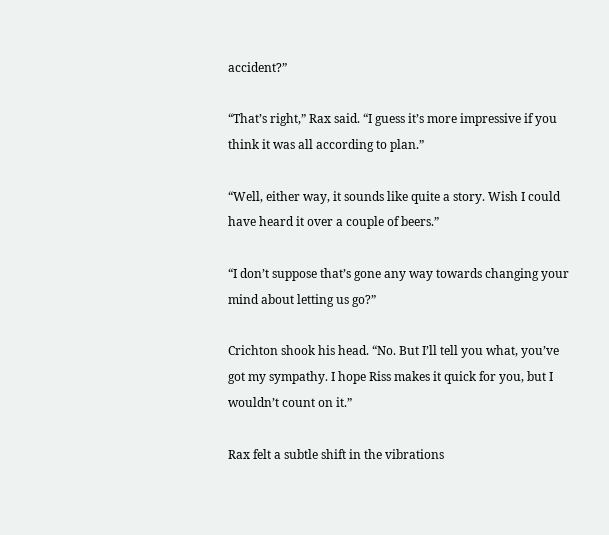accident?”

“That’s right,” Rax said. “I guess it’s more impressive if you think it was all according to plan.”

“Well, either way, it sounds like quite a story. Wish I could have heard it over a couple of beers.”

“I don’t suppose that’s gone any way towards changing your mind about letting us go?”

Crichton shook his head. “No. But I’ll tell you what, you’ve got my sympathy. I hope Riss makes it quick for you, but I wouldn’t count on it.”

Rax felt a subtle shift in the vibrations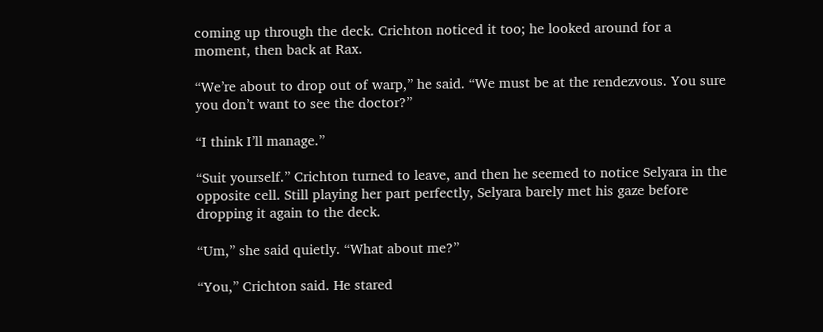coming up through the deck. Crichton noticed it too; he looked around for a moment, then back at Rax.

“We’re about to drop out of warp,” he said. “We must be at the rendezvous. You sure you don’t want to see the doctor?”

“I think I’ll manage.”

“Suit yourself.” Crichton turned to leave, and then he seemed to notice Selyara in the opposite cell. Still playing her part perfectly, Selyara barely met his gaze before dropping it again to the deck.

“Um,” she said quietly. “What about me?”

“You,” Crichton said. He stared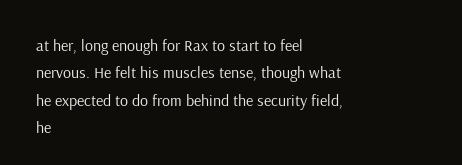at her, long enough for Rax to start to feel nervous. He felt his muscles tense, though what he expected to do from behind the security field, he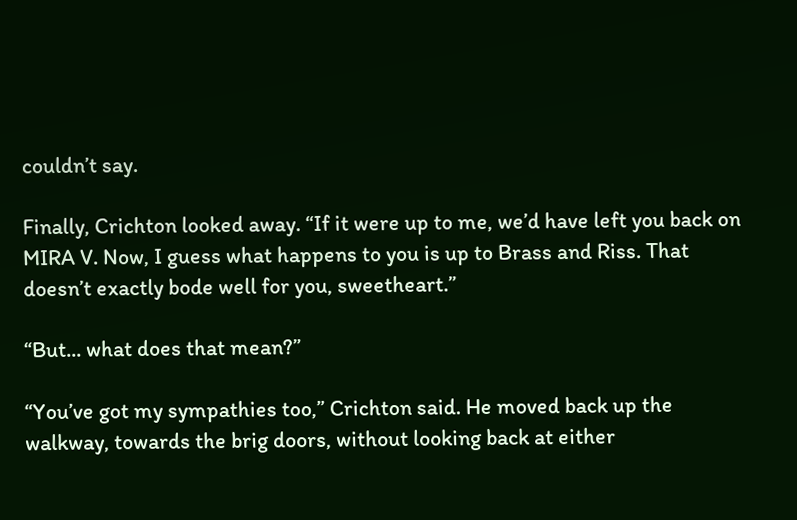couldn’t say.

Finally, Crichton looked away. “If it were up to me, we’d have left you back on MIRA V. Now, I guess what happens to you is up to Brass and Riss. That doesn’t exactly bode well for you, sweetheart.”

“But... what does that mean?”

“You’ve got my sympathies too,” Crichton said. He moved back up the walkway, towards the brig doors, without looking back at either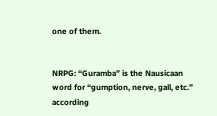one of them.


NRPG: “Guramba” is the Nausicaan word for “gumption, nerve, gall, etc.” according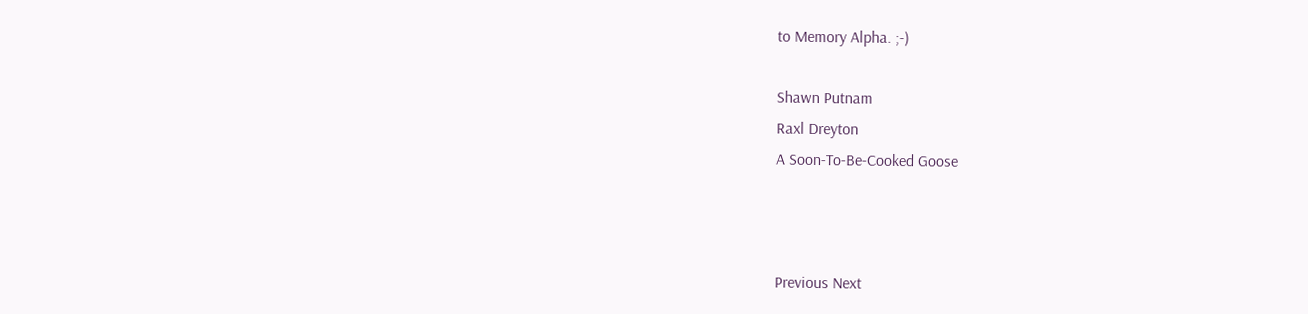to Memory Alpha. ;-)

Shawn Putnam
Raxl Dreyton
A Soon-To-Be-Cooked Goose



Previous Next